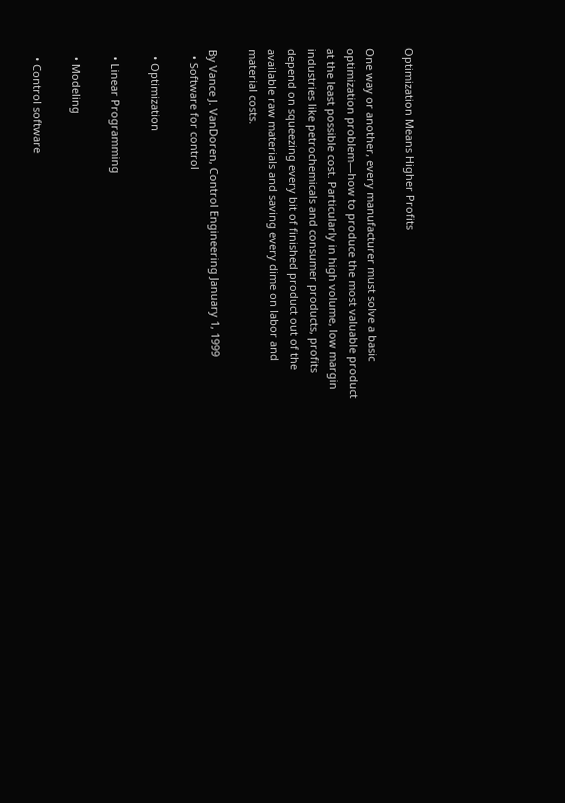Optimization Means Higher Profits

One way or another, every manufacturer must solve a basic optimization problem—how to produce the most valuable product at the least possible cost. Particularly in high volume, low margin industries like petrochemicals and consumer products, profits depend on squeezing every bit of finished product out of the available raw materials and saving every dime on labor and material costs.

By Vance J. VanDoren, Control Engineering January 1, 1999
  • Software for control

  • Optimization

  • Linear Programming

  • Modeling

  • Control software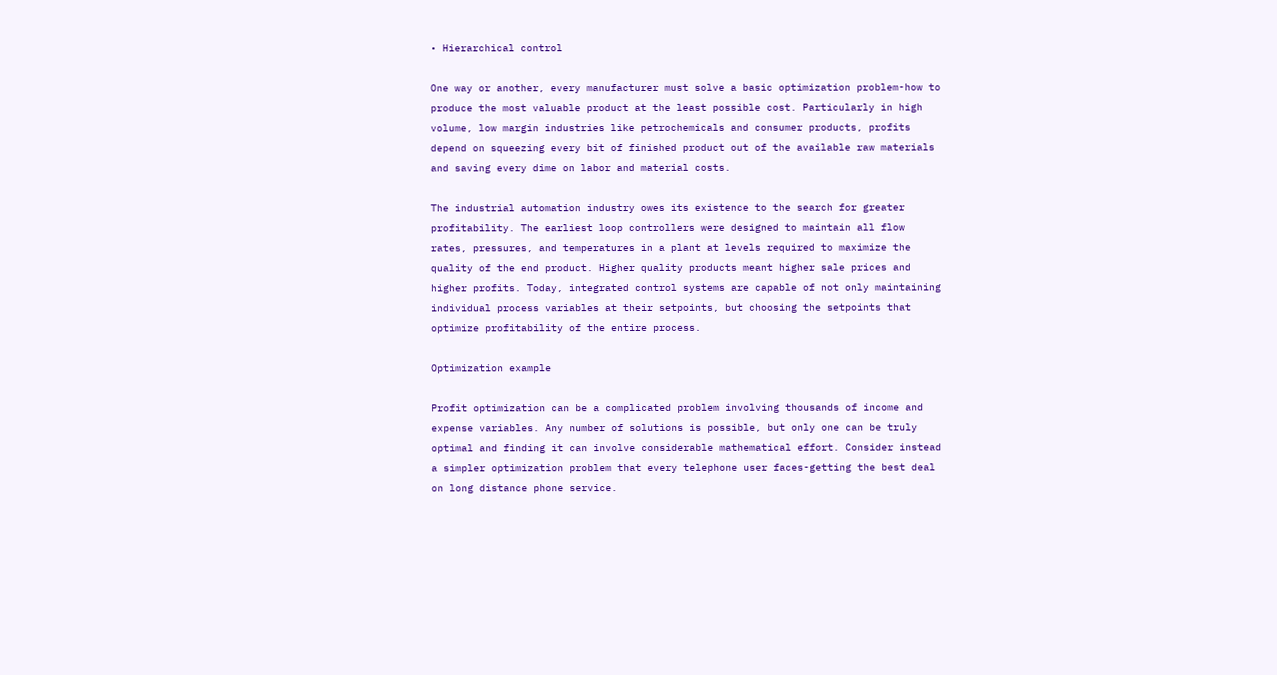• Hierarchical control

One way or another, every manufacturer must solve a basic optimization problem-how to produce the most valuable product at the least possible cost. Particularly in high volume, low margin industries like petrochemicals and consumer products, profits depend on squeezing every bit of finished product out of the available raw materials and saving every dime on labor and material costs.

The industrial automation industry owes its existence to the search for greater profitability. The earliest loop controllers were designed to maintain all flow rates, pressures, and temperatures in a plant at levels required to maximize the quality of the end product. Higher quality products meant higher sale prices and higher profits. Today, integrated control systems are capable of not only maintaining individual process variables at their setpoints, but choosing the setpoints that optimize profitability of the entire process.

Optimization example

Profit optimization can be a complicated problem involving thousands of income and expense variables. Any number of solutions is possible, but only one can be truly optimal and finding it can involve considerable mathematical effort. Consider instead a simpler optimization problem that every telephone user faces-getting the best deal on long distance phone service.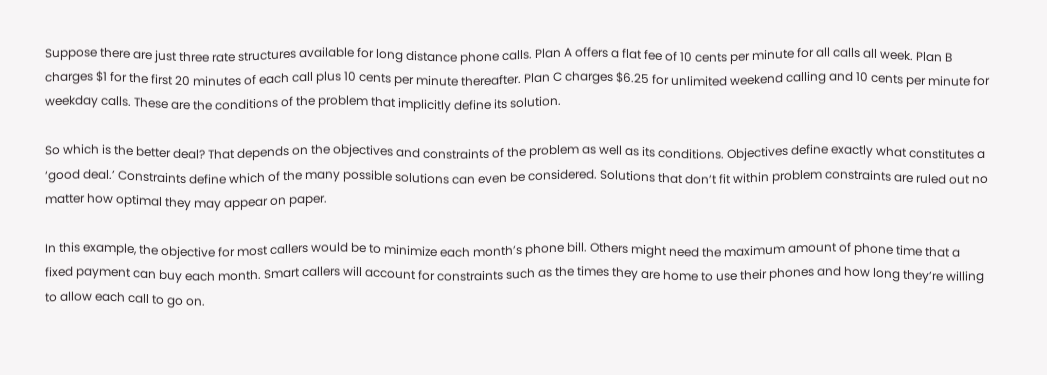Suppose there are just three rate structures available for long distance phone calls. Plan A offers a flat fee of 10 cents per minute for all calls all week. Plan B charges $1 for the first 20 minutes of each call plus 10 cents per minute thereafter. Plan C charges $6.25 for unlimited weekend calling and 10 cents per minute for weekday calls. These are the conditions of the problem that implicitly define its solution.

So which is the better deal? That depends on the objectives and constraints of the problem as well as its conditions. Objectives define exactly what constitutes a ‘good deal.’ Constraints define which of the many possible solutions can even be considered. Solutions that don’t fit within problem constraints are ruled out no matter how optimal they may appear on paper.

In this example, the objective for most callers would be to minimize each month’s phone bill. Others might need the maximum amount of phone time that a fixed payment can buy each month. Smart callers will account for constraints such as the times they are home to use their phones and how long they’re willing to allow each call to go on.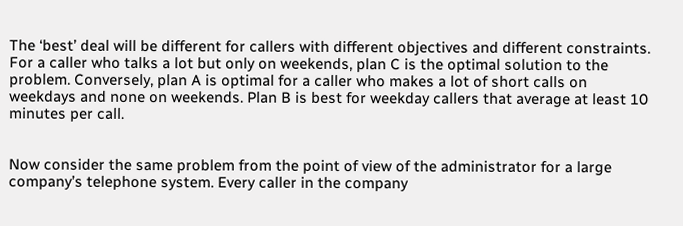The ‘best’ deal will be different for callers with different objectives and different constraints. For a caller who talks a lot but only on weekends, plan C is the optimal solution to the problem. Conversely, plan A is optimal for a caller who makes a lot of short calls on weekdays and none on weekends. Plan B is best for weekday callers that average at least 10 minutes per call.


Now consider the same problem from the point of view of the administrator for a large company’s telephone system. Every caller in the company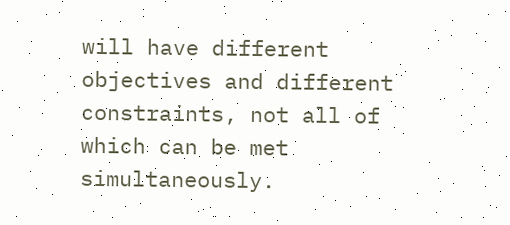will have different objectives and different constraints, not all of which can be met simultaneously.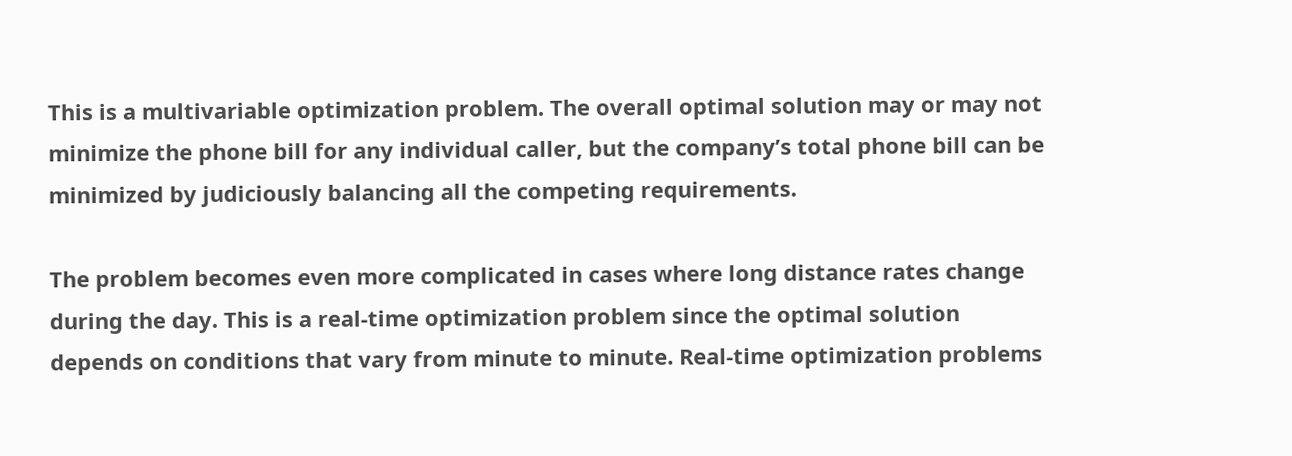This is a multivariable optimization problem. The overall optimal solution may or may not minimize the phone bill for any individual caller, but the company’s total phone bill can be minimized by judiciously balancing all the competing requirements.

The problem becomes even more complicated in cases where long distance rates change during the day. This is a real-time optimization problem since the optimal solution depends on conditions that vary from minute to minute. Real-time optimization problems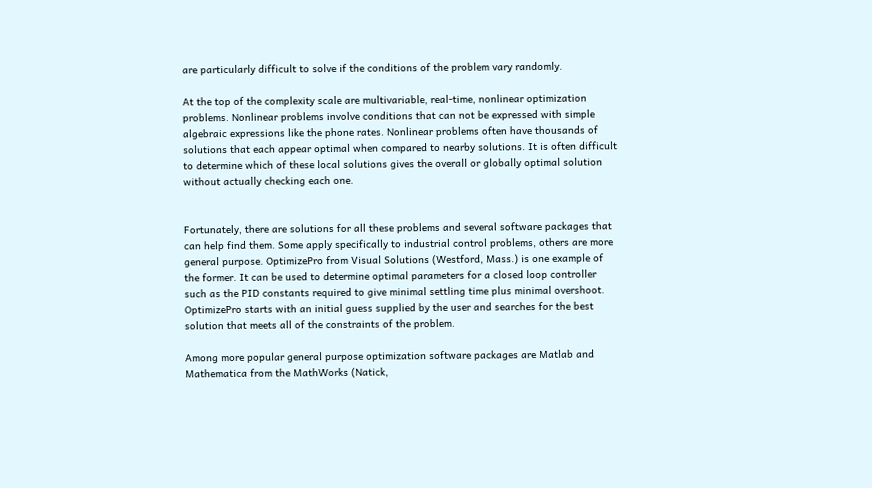are particularly difficult to solve if the conditions of the problem vary randomly.

At the top of the complexity scale are multivariable, real-time, nonlinear optimization problems. Nonlinear problems involve conditions that can not be expressed with simple algebraic expressions like the phone rates. Nonlinear problems often have thousands of solutions that each appear optimal when compared to nearby solutions. It is often difficult to determine which of these local solutions gives the overall or globally optimal solution without actually checking each one.


Fortunately, there are solutions for all these problems and several software packages that can help find them. Some apply specifically to industrial control problems, others are more general purpose. OptimizePro from Visual Solutions (Westford, Mass.) is one example of the former. It can be used to determine optimal parameters for a closed loop controller such as the PID constants required to give minimal settling time plus minimal overshoot. OptimizePro starts with an initial guess supplied by the user and searches for the best solution that meets all of the constraints of the problem.

Among more popular general purpose optimization software packages are Matlab and Mathematica from the MathWorks (Natick,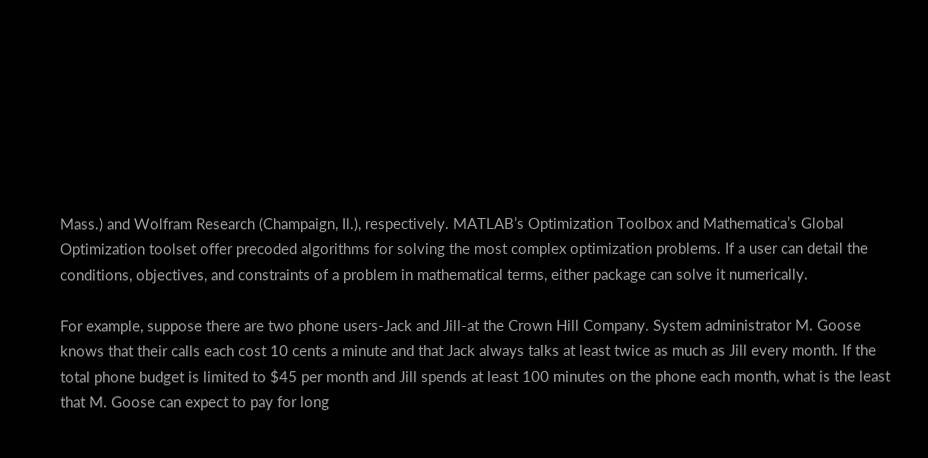Mass.) and Wolfram Research (Champaign, Il.), respectively. MATLAB’s Optimization Toolbox and Mathematica’s Global Optimization toolset offer precoded algorithms for solving the most complex optimization problems. If a user can detail the conditions, objectives, and constraints of a problem in mathematical terms, either package can solve it numerically.

For example, suppose there are two phone users-Jack and Jill-at the Crown Hill Company. System administrator M. Goose knows that their calls each cost 10 cents a minute and that Jack always talks at least twice as much as Jill every month. If the total phone budget is limited to $45 per month and Jill spends at least 100 minutes on the phone each month, what is the least that M. Goose can expect to pay for long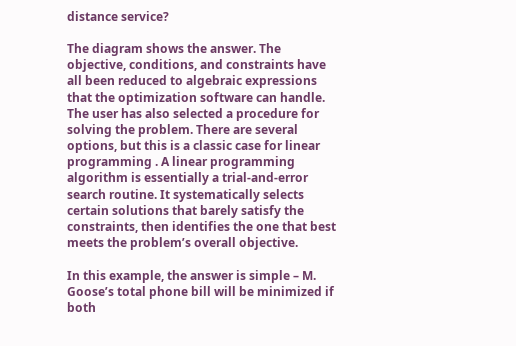distance service?

The diagram shows the answer. The objective, conditions, and constraints have all been reduced to algebraic expressions that the optimization software can handle. The user has also selected a procedure for solving the problem. There are several options, but this is a classic case for linear programming . A linear programming algorithm is essentially a trial-and-error search routine. It systematically selects certain solutions that barely satisfy the constraints, then identifies the one that best meets the problem’s overall objective.

In this example, the answer is simple – M. Goose’s total phone bill will be minimized if both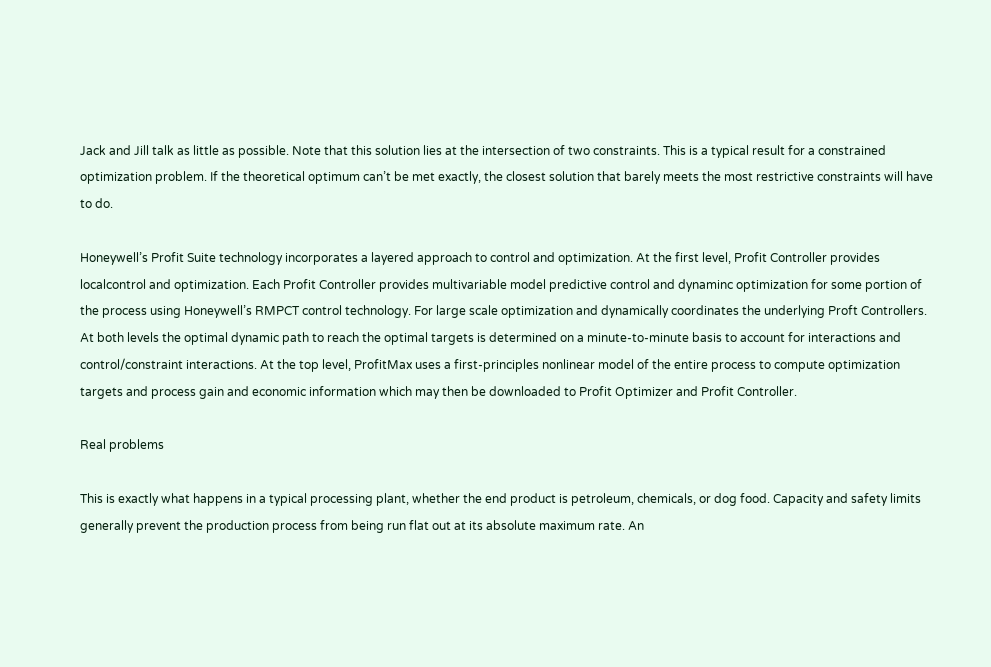Jack and Jill talk as little as possible. Note that this solution lies at the intersection of two constraints. This is a typical result for a constrained optimization problem. If the theoretical optimum can’t be met exactly, the closest solution that barely meets the most restrictive constraints will have to do.

Honeywell’s Profit Suite technology incorporates a layered approach to control and optimization. At the first level, Profit Controller provides localcontrol and optimization. Each Profit Controller provides multivariable model predictive control and dynaminc optimization for some portion of the process using Honeywell’s RMPCT control technology. For large scale optimization and dynamically coordinates the underlying Proft Controllers. At both levels the optimal dynamic path to reach the optimal targets is determined on a minute-to-minute basis to account for interactions and control/constraint interactions. At the top level, ProfitMax uses a first-principles nonlinear model of the entire process to compute optimization targets and process gain and economic information which may then be downloaded to Profit Optimizer and Profit Controller.

Real problems

This is exactly what happens in a typical processing plant, whether the end product is petroleum, chemicals, or dog food. Capacity and safety limits generally prevent the production process from being run flat out at its absolute maximum rate. An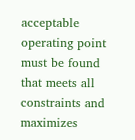acceptable operating point must be found that meets all constraints and maximizes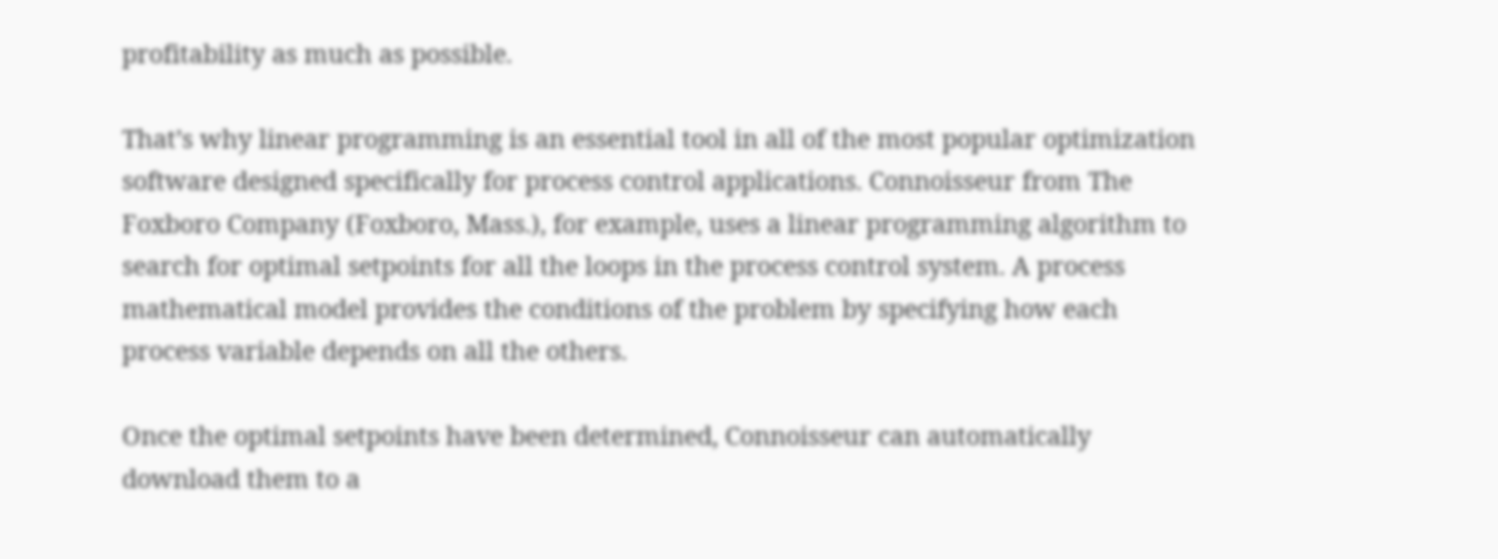profitability as much as possible.

That’s why linear programming is an essential tool in all of the most popular optimization software designed specifically for process control applications. Connoisseur from The Foxboro Company (Foxboro, Mass.), for example, uses a linear programming algorithm to search for optimal setpoints for all the loops in the process control system. A process mathematical model provides the conditions of the problem by specifying how each process variable depends on all the others.

Once the optimal setpoints have been determined, Connoisseur can automatically download them to a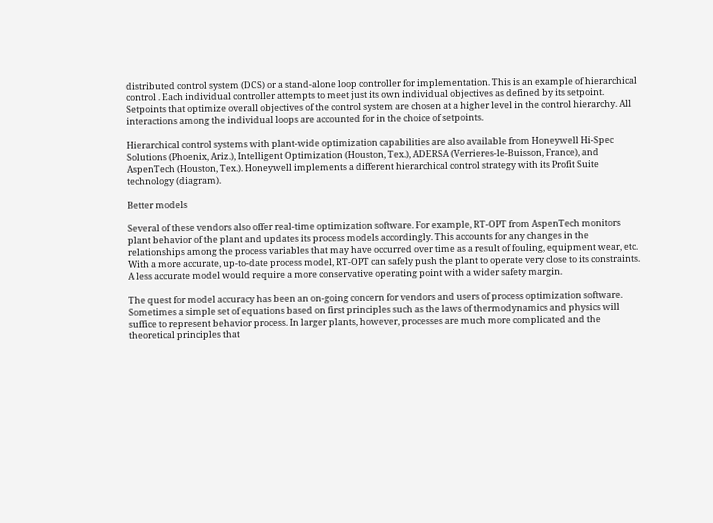distributed control system (DCS) or a stand-alone loop controller for implementation. This is an example of hierarchical control . Each individual controller attempts to meet just its own individual objectives as defined by its setpoint. Setpoints that optimize overall objectives of the control system are chosen at a higher level in the control hierarchy. All interactions among the individual loops are accounted for in the choice of setpoints.

Hierarchical control systems with plant-wide optimization capabilities are also available from Honeywell Hi-Spec Solutions (Phoenix, Ariz.), Intelligent Optimization (Houston, Tex.), ADERSA (Verrieres-le-Buisson, France), and AspenTech (Houston, Tex.). Honeywell implements a different hierarchical control strategy with its Profit Suite technology (diagram).

Better models

Several of these vendors also offer real-time optimization software. For example, RT-OPT from AspenTech monitors plant behavior of the plant and updates its process models accordingly. This accounts for any changes in the relationships among the process variables that may have occurred over time as a result of fouling, equipment wear, etc. With a more accurate, up-to-date process model, RT-OPT can safely push the plant to operate very close to its constraints. A less accurate model would require a more conservative operating point with a wider safety margin.

The quest for model accuracy has been an on-going concern for vendors and users of process optimization software. Sometimes a simple set of equations based on first principles such as the laws of thermodynamics and physics will suffice to represent behavior process. In larger plants, however, processes are much more complicated and the theoretical principles that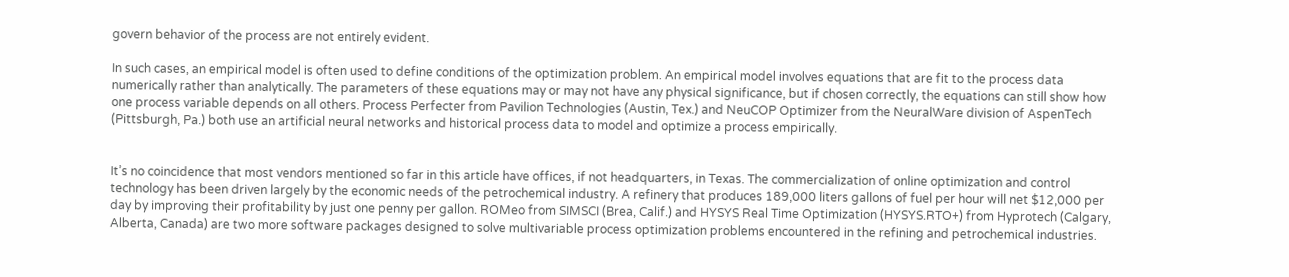govern behavior of the process are not entirely evident.

In such cases, an empirical model is often used to define conditions of the optimization problem. An empirical model involves equations that are fit to the process data numerically rather than analytically. The parameters of these equations may or may not have any physical significance, but if chosen correctly, the equations can still show how one process variable depends on all others. Process Perfecter from Pavilion Technologies (Austin, Tex.) and NeuCOP Optimizer from the NeuralWare division of AspenTech (Pittsburgh, Pa.) both use an artificial neural networks and historical process data to model and optimize a process empirically.


It’s no coincidence that most vendors mentioned so far in this article have offices, if not headquarters, in Texas. The commercialization of online optimization and control technology has been driven largely by the economic needs of the petrochemical industry. A refinery that produces 189,000 liters gallons of fuel per hour will net $12,000 per day by improving their profitability by just one penny per gallon. ROMeo from SIMSCI (Brea, Calif.) and HYSYS Real Time Optimization (HYSYS.RTO+) from Hyprotech (Calgary, Alberta, Canada) are two more software packages designed to solve multivariable process optimization problems encountered in the refining and petrochemical industries.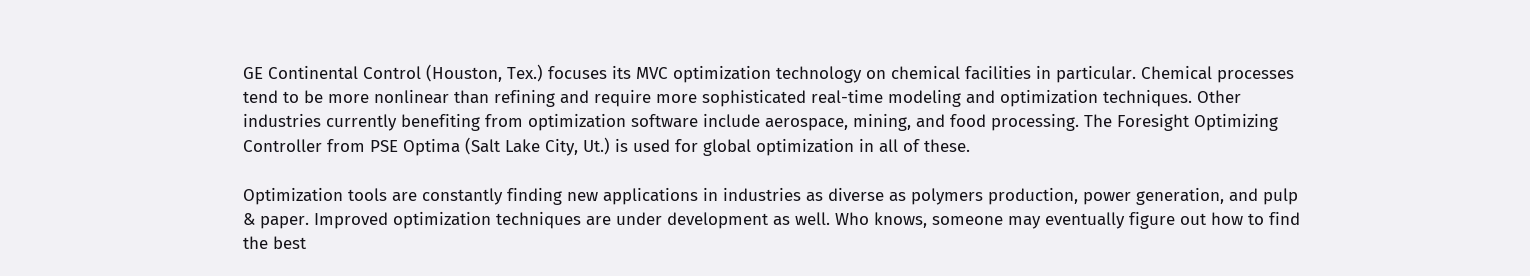GE Continental Control (Houston, Tex.) focuses its MVC optimization technology on chemical facilities in particular. Chemical processes tend to be more nonlinear than refining and require more sophisticated real-time modeling and optimization techniques. Other industries currently benefiting from optimization software include aerospace, mining, and food processing. The Foresight Optimizing Controller from PSE Optima (Salt Lake City, Ut.) is used for global optimization in all of these.

Optimization tools are constantly finding new applications in industries as diverse as polymers production, power generation, and pulp & paper. Improved optimization techniques are under development as well. Who knows, someone may eventually figure out how to find the best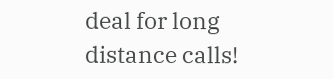deal for long distance calls!